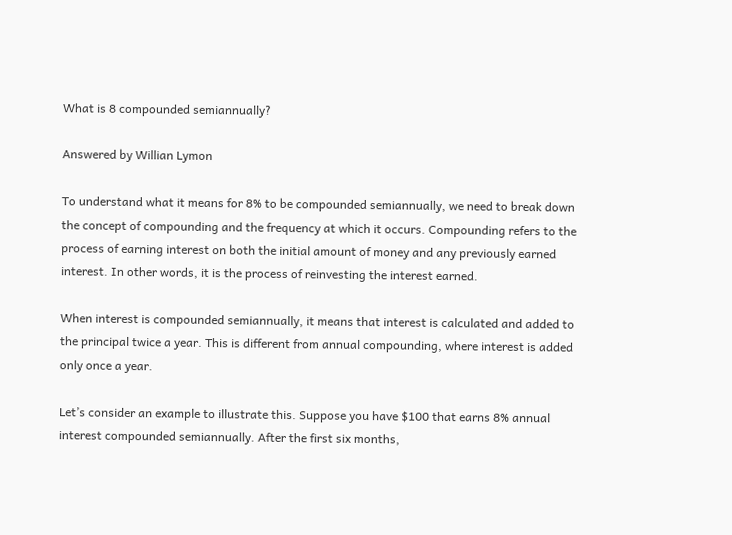What is 8 compounded semiannually?

Answered by Willian Lymon

To understand what it means for 8% to be compounded semiannually, we need to break down the concept of compounding and the frequency at which it occurs. Compounding refers to the process of earning interest on both the initial amount of money and any previously earned interest. In other words, it is the process of reinvesting the interest earned.

When interest is compounded semiannually, it means that interest is calculated and added to the principal twice a year. This is different from annual compounding, where interest is added only once a year.

Let’s consider an example to illustrate this. Suppose you have $100 that earns 8% annual interest compounded semiannually. After the first six months,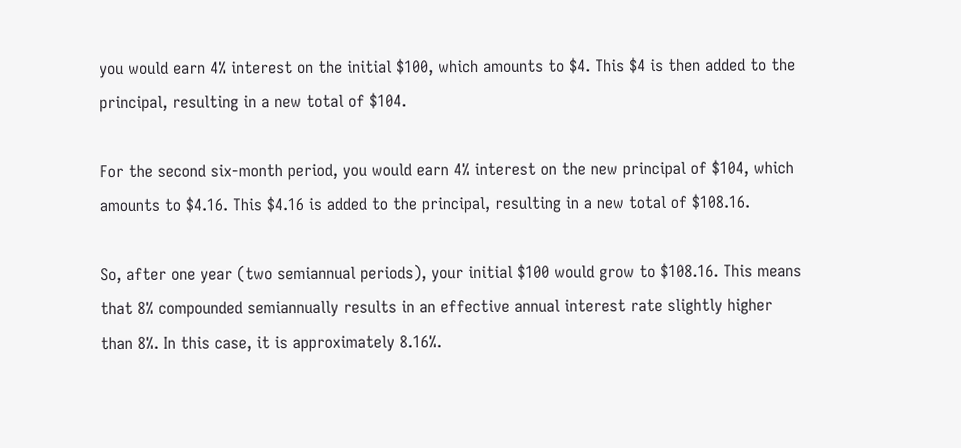you would earn 4% interest on the initial $100, which amounts to $4. This $4 is then added to the principal, resulting in a new total of $104.

For the second six-month period, you would earn 4% interest on the new principal of $104, which amounts to $4.16. This $4.16 is added to the principal, resulting in a new total of $108.16.

So, after one year (two semiannual periods), your initial $100 would grow to $108.16. This means that 8% compounded semiannually results in an effective annual interest rate slightly higher than 8%. In this case, it is approximately 8.16%.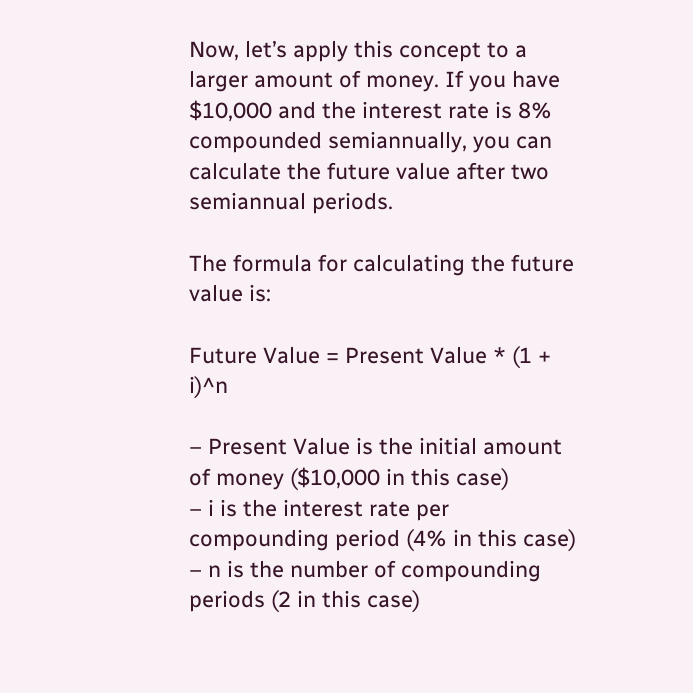Now, let’s apply this concept to a larger amount of money. If you have $10,000 and the interest rate is 8% compounded semiannually, you can calculate the future value after two semiannual periods.

The formula for calculating the future value is:

Future Value = Present Value * (1 + i)^n

– Present Value is the initial amount of money ($10,000 in this case)
– i is the interest rate per compounding period (4% in this case)
– n is the number of compounding periods (2 in this case)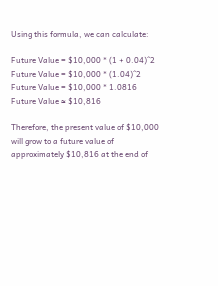Using this formula, we can calculate:

Future Value = $10,000 * (1 + 0.04)^2
Future Value = $10,000 * (1.04)^2
Future Value = $10,000 * 1.0816
Future Value ≈ $10,816

Therefore, the present value of $10,000 will grow to a future value of approximately $10,816 at the end of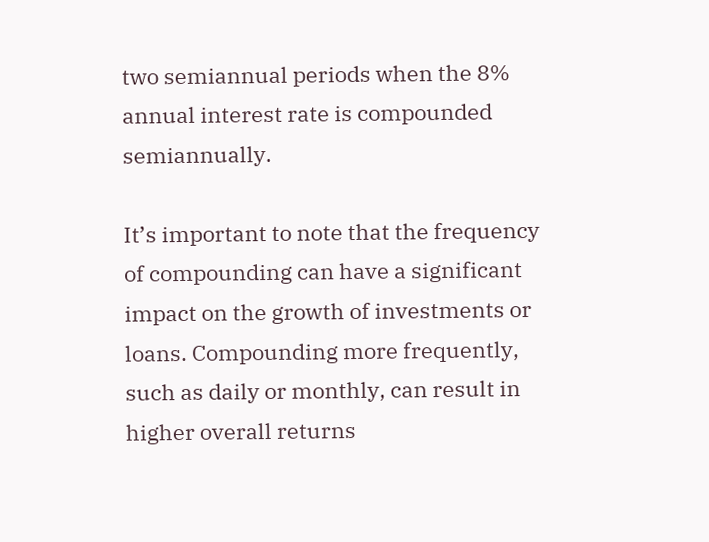two semiannual periods when the 8% annual interest rate is compounded semiannually.

It’s important to note that the frequency of compounding can have a significant impact on the growth of investments or loans. Compounding more frequently, such as daily or monthly, can result in higher overall returns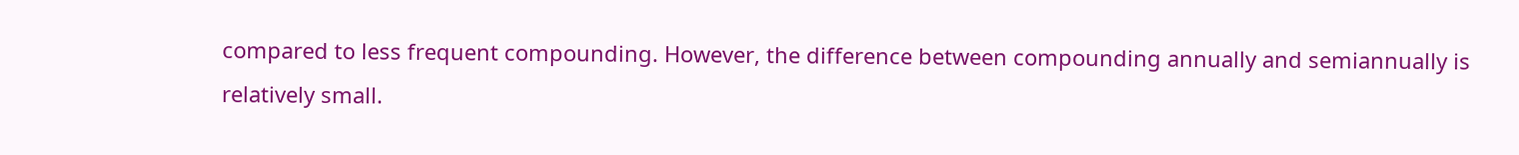compared to less frequent compounding. However, the difference between compounding annually and semiannually is relatively small.